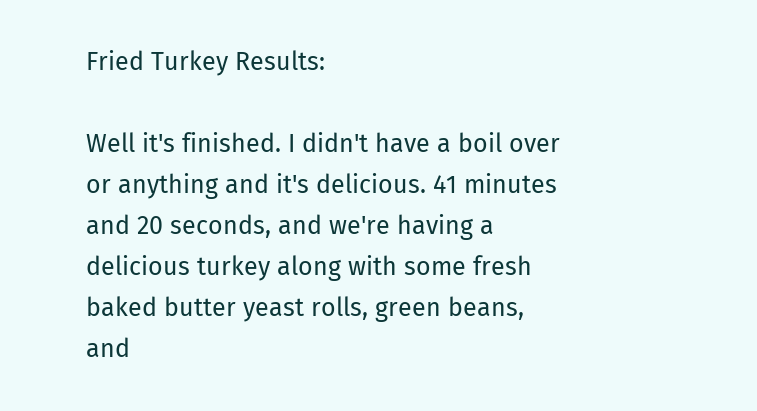Fried Turkey Results:

Well it's finished. I didn't have a boil over or anything and it's delicious. 41 minutes and 20 seconds, and we're having a delicious turkey along with some fresh baked butter yeast rolls, green beans, and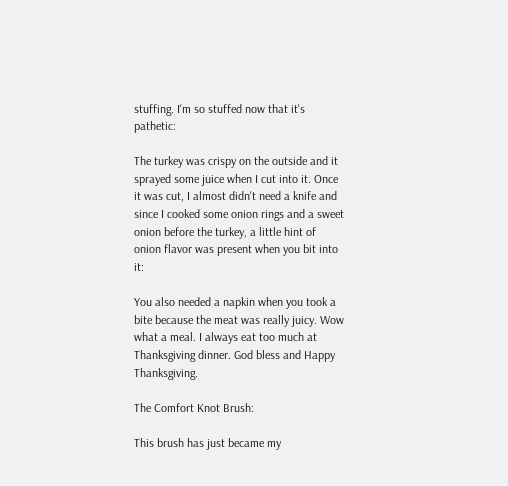stuffing. I'm so stuffed now that it's pathetic:

The turkey was crispy on the outside and it sprayed some juice when I cut into it. Once it was cut, I almost didn't need a knife and since I cooked some onion rings and a sweet onion before the turkey, a little hint of onion flavor was present when you bit into it:

You also needed a napkin when you took a bite because the meat was really juicy. Wow what a meal. I always eat too much at Thanksgiving dinner. God bless and Happy Thanksgiving.

The Comfort Knot Brush:

This brush has just became my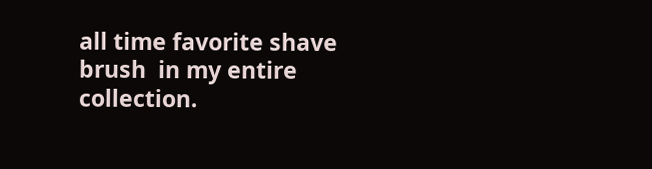all time favorite shave brush  in my entire collection.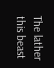The lather this beast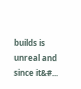builds is unreal and since it&#...